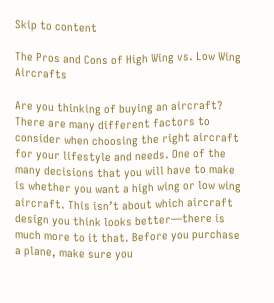Skip to content

The Pros and Cons of High Wing vs. Low Wing Aircrafts

Are you thinking of buying an aircraft? There are many different factors to consider when choosing the right aircraft for your lifestyle and needs. One of the many decisions that you will have to make is whether you want a high wing or low wing aircraft. This isn’t about which aircraft design you think looks better—there is much more to it that. Before you purchase a plane, make sure you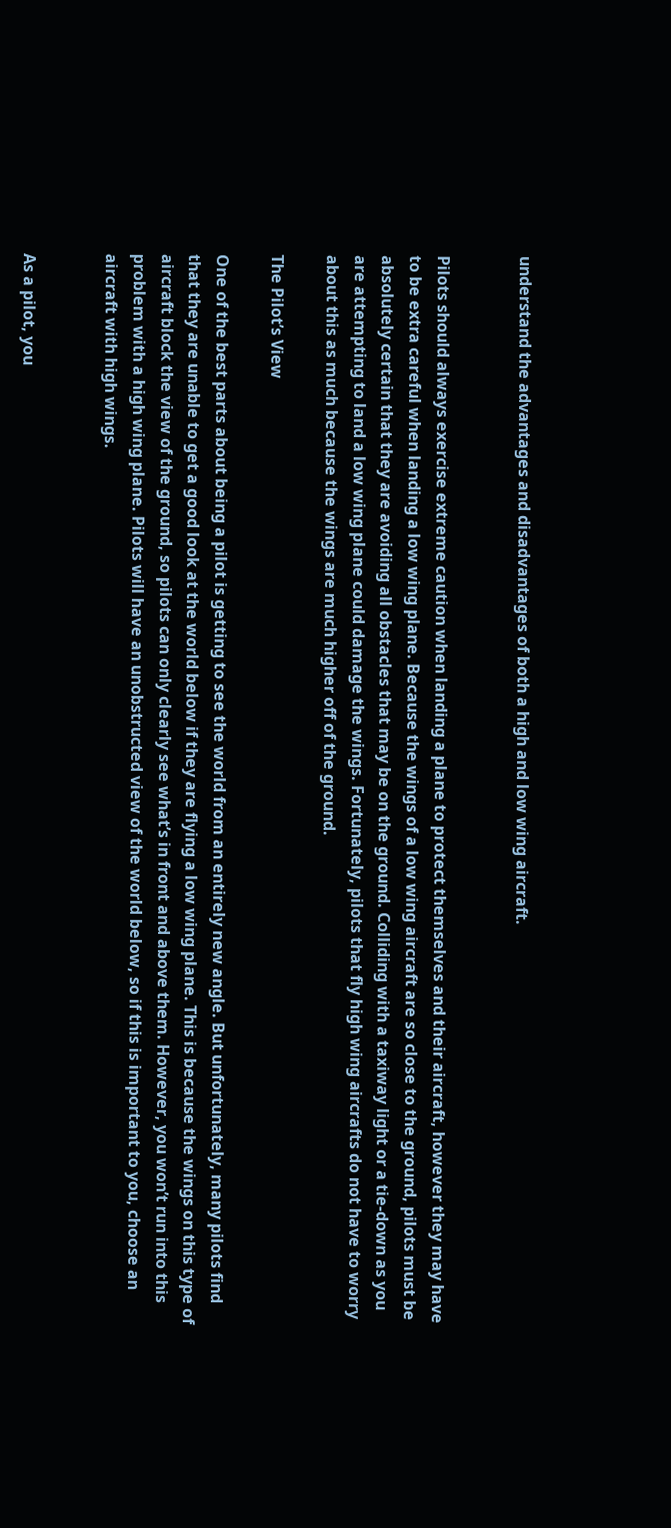understand the advantages and disadvantages of both a high and low wing aircraft.


Pilots should always exercise extreme caution when landing a plane to protect themselves and their aircraft, however they may have to be extra careful when landing a low wing plane. Because the wings of a low wing aircraft are so close to the ground, pilots must be absolutely certain that they are avoiding all obstacles that may be on the ground. Colliding with a taxiway light or a tie-down as you are attempting to land a low wing plane could damage the wings. Fortunately, pilots that fly high wing aircrafts do not have to worry about this as much because the wings are much higher off of the ground.

The Pilot’s View

One of the best parts about being a pilot is getting to see the world from an entirely new angle. But unfortunately, many pilots find that they are unable to get a good look at the world below if they are flying a low wing plane. This is because the wings on this type of aircraft block the view of the ground, so pilots can only clearly see what’s in front and above them. However, you won’t run into this problem with a high wing plane. Pilots will have an unobstructed view of the world below, so if this is important to you, choose an aircraft with high wings.


As a pilot, you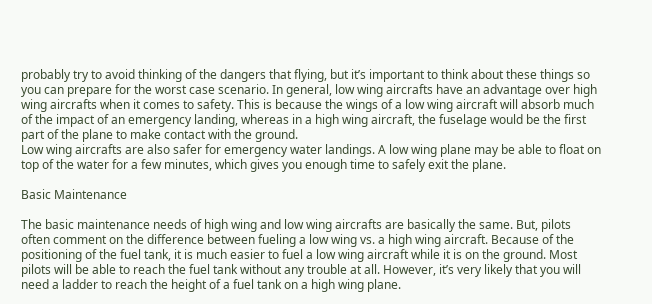probably try to avoid thinking of the dangers that flying, but it’s important to think about these things so you can prepare for the worst case scenario. In general, low wing aircrafts have an advantage over high wing aircrafts when it comes to safety. This is because the wings of a low wing aircraft will absorb much of the impact of an emergency landing, whereas in a high wing aircraft, the fuselage would be the first part of the plane to make contact with the ground.
Low wing aircrafts are also safer for emergency water landings. A low wing plane may be able to float on top of the water for a few minutes, which gives you enough time to safely exit the plane.

Basic Maintenance

The basic maintenance needs of high wing and low wing aircrafts are basically the same. But, pilots often comment on the difference between fueling a low wing vs. a high wing aircraft. Because of the positioning of the fuel tank, it is much easier to fuel a low wing aircraft while it is on the ground. Most pilots will be able to reach the fuel tank without any trouble at all. However, it’s very likely that you will need a ladder to reach the height of a fuel tank on a high wing plane.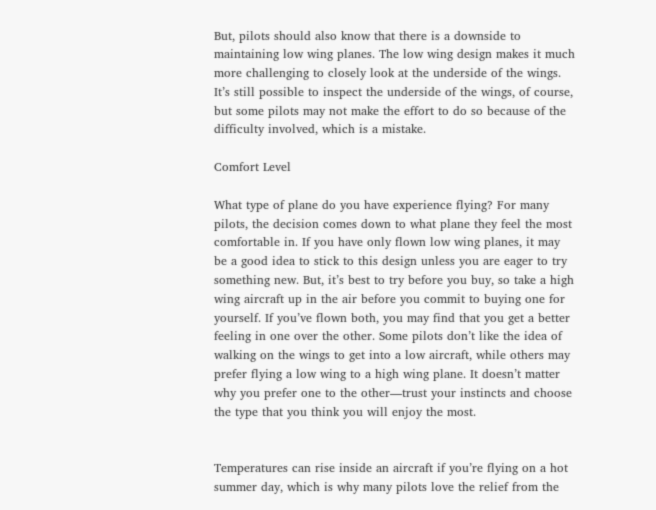But, pilots should also know that there is a downside to maintaining low wing planes. The low wing design makes it much more challenging to closely look at the underside of the wings. It’s still possible to inspect the underside of the wings, of course, but some pilots may not make the effort to do so because of the difficulty involved, which is a mistake.

Comfort Level

What type of plane do you have experience flying? For many pilots, the decision comes down to what plane they feel the most comfortable in. If you have only flown low wing planes, it may be a good idea to stick to this design unless you are eager to try something new. But, it’s best to try before you buy, so take a high wing aircraft up in the air before you commit to buying one for yourself. If you’ve flown both, you may find that you get a better feeling in one over the other. Some pilots don’t like the idea of walking on the wings to get into a low aircraft, while others may prefer flying a low wing to a high wing plane. It doesn’t matter why you prefer one to the other—trust your instincts and choose the type that you think you will enjoy the most.


Temperatures can rise inside an aircraft if you’re flying on a hot summer day, which is why many pilots love the relief from the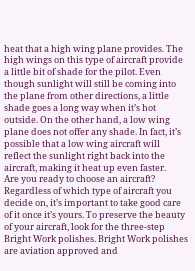heat that a high wing plane provides. The high wings on this type of aircraft provide a little bit of shade for the pilot. Even though sunlight will still be coming into the plane from other directions, a little shade goes a long way when it’s hot outside. On the other hand, a low wing plane does not offer any shade. In fact, it’s possible that a low wing aircraft will reflect the sunlight right back into the aircraft, making it heat up even faster.
Are you ready to choose an aircraft? Regardless of which type of aircraft you decide on, it’s important to take good care of it once it’s yours. To preserve the beauty of your aircraft, look for the three-step Bright Work polishes. Bright Work polishes are aviation approved and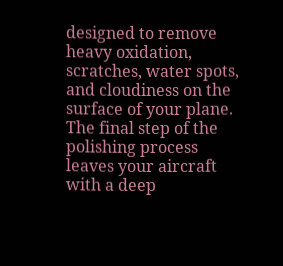designed to remove heavy oxidation, scratches, water spots, and cloudiness on the surface of your plane. The final step of the polishing process leaves your aircraft with a deep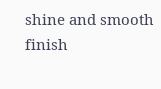shine and smooth finish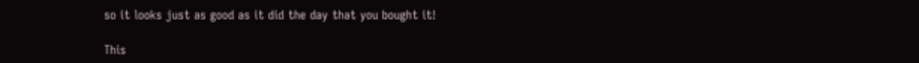so it looks just as good as it did the day that you bought it!

This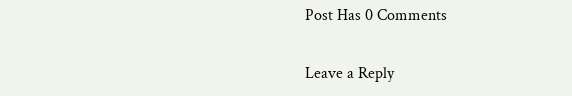Post Has 0 Comments

Leave a Reply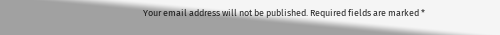Your email address will not be published. Required fields are marked *